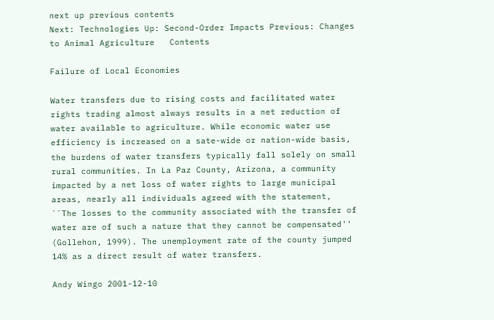next up previous contents
Next: Technologies Up: Second-Order Impacts Previous: Changes to Animal Agriculture   Contents

Failure of Local Economies

Water transfers due to rising costs and facilitated water rights trading almost always results in a net reduction of water available to agriculture. While economic water use efficiency is increased on a sate-wide or nation-wide basis, the burdens of water transfers typically fall solely on small rural communities. In La Paz County, Arizona, a community impacted by a net loss of water rights to large municipal areas, nearly all individuals agreed with the statement, ``The losses to the community associated with the transfer of water are of such a nature that they cannot be compensated'' (Gollehon, 1999). The unemployment rate of the county jumped 14% as a direct result of water transfers.

Andy Wingo 2001-12-10